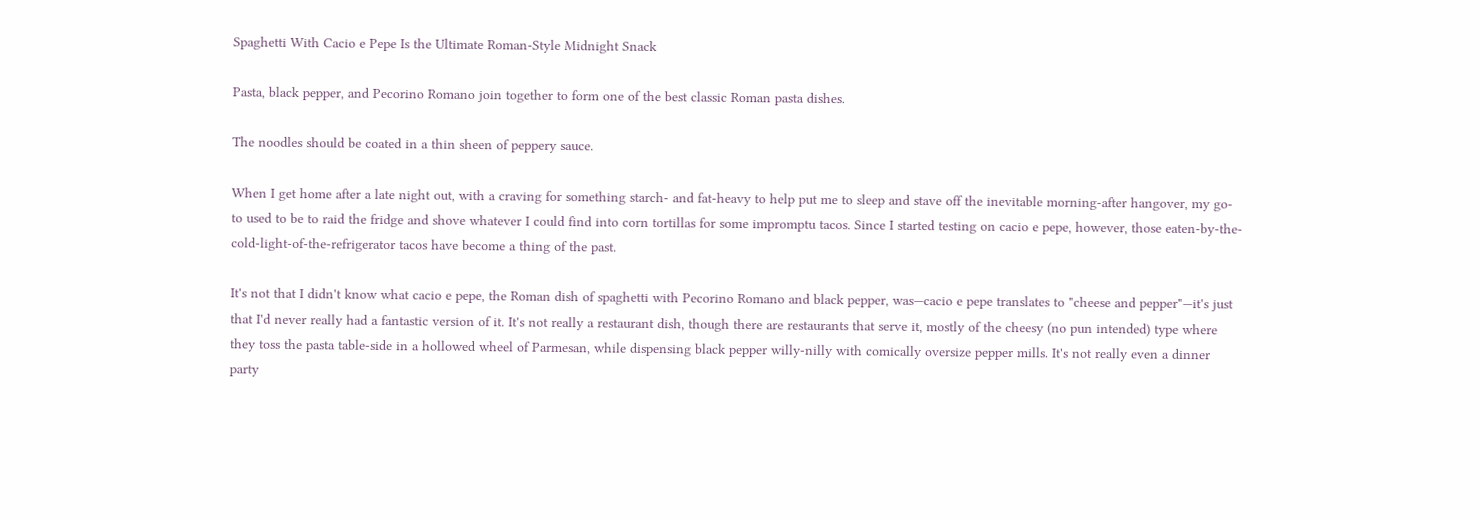Spaghetti With Cacio e Pepe Is the Ultimate Roman-Style Midnight Snack

Pasta, black pepper, and Pecorino Romano join together to form one of the best classic Roman pasta dishes.

The noodles should be coated in a thin sheen of peppery sauce.

When I get home after a late night out, with a craving for something starch- and fat-heavy to help put me to sleep and stave off the inevitable morning-after hangover, my go-to used to be to raid the fridge and shove whatever I could find into corn tortillas for some impromptu tacos. Since I started testing on cacio e pepe, however, those eaten-by-the-cold-light-of-the-refrigerator tacos have become a thing of the past.

It's not that I didn't know what cacio e pepe, the Roman dish of spaghetti with Pecorino Romano and black pepper, was—cacio e pepe translates to "cheese and pepper"—it's just that I'd never really had a fantastic version of it. It's not really a restaurant dish, though there are restaurants that serve it, mostly of the cheesy (no pun intended) type where they toss the pasta table-side in a hollowed wheel of Parmesan, while dispensing black pepper willy-nilly with comically oversize pepper mills. It's not really even a dinner party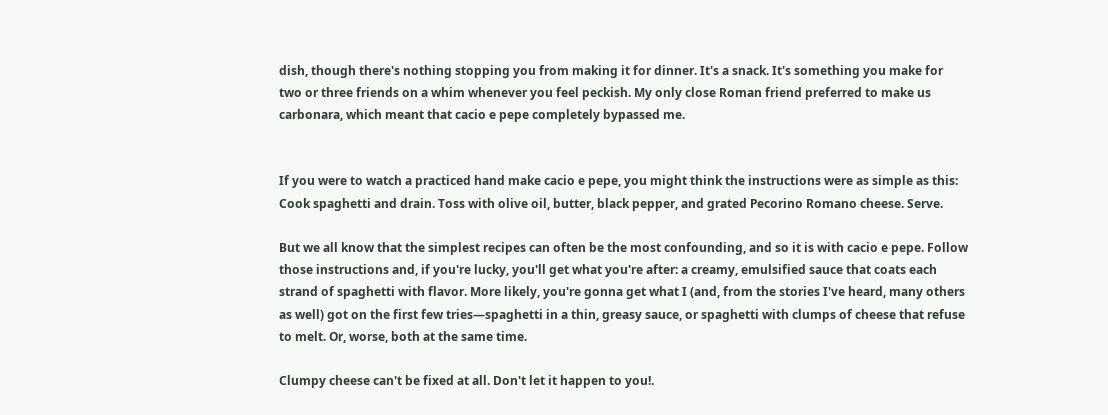dish, though there's nothing stopping you from making it for dinner. It's a snack. It's something you make for two or three friends on a whim whenever you feel peckish. My only close Roman friend preferred to make us carbonara, which meant that cacio e pepe completely bypassed me.


If you were to watch a practiced hand make cacio e pepe, you might think the instructions were as simple as this: Cook spaghetti and drain. Toss with olive oil, butter, black pepper, and grated Pecorino Romano cheese. Serve.

But we all know that the simplest recipes can often be the most confounding, and so it is with cacio e pepe. Follow those instructions and, if you're lucky, you'll get what you're after: a creamy, emulsified sauce that coats each strand of spaghetti with flavor. More likely, you're gonna get what I (and, from the stories I've heard, many others as well) got on the first few tries—spaghetti in a thin, greasy sauce, or spaghetti with clumps of cheese that refuse to melt. Or, worse, both at the same time.

Clumpy cheese can't be fixed at all. Don't let it happen to you!.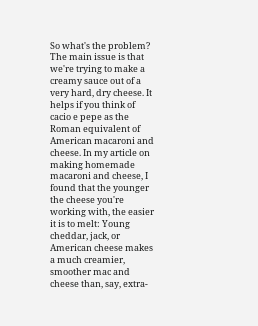So what's the problem? The main issue is that we're trying to make a creamy sauce out of a very hard, dry cheese. It helps if you think of cacio e pepe as the Roman equivalent of American macaroni and cheese. In my article on making homemade macaroni and cheese, I found that the younger the cheese you're working with, the easier it is to melt: Young cheddar, jack, or American cheese makes a much creamier, smoother mac and cheese than, say, extra-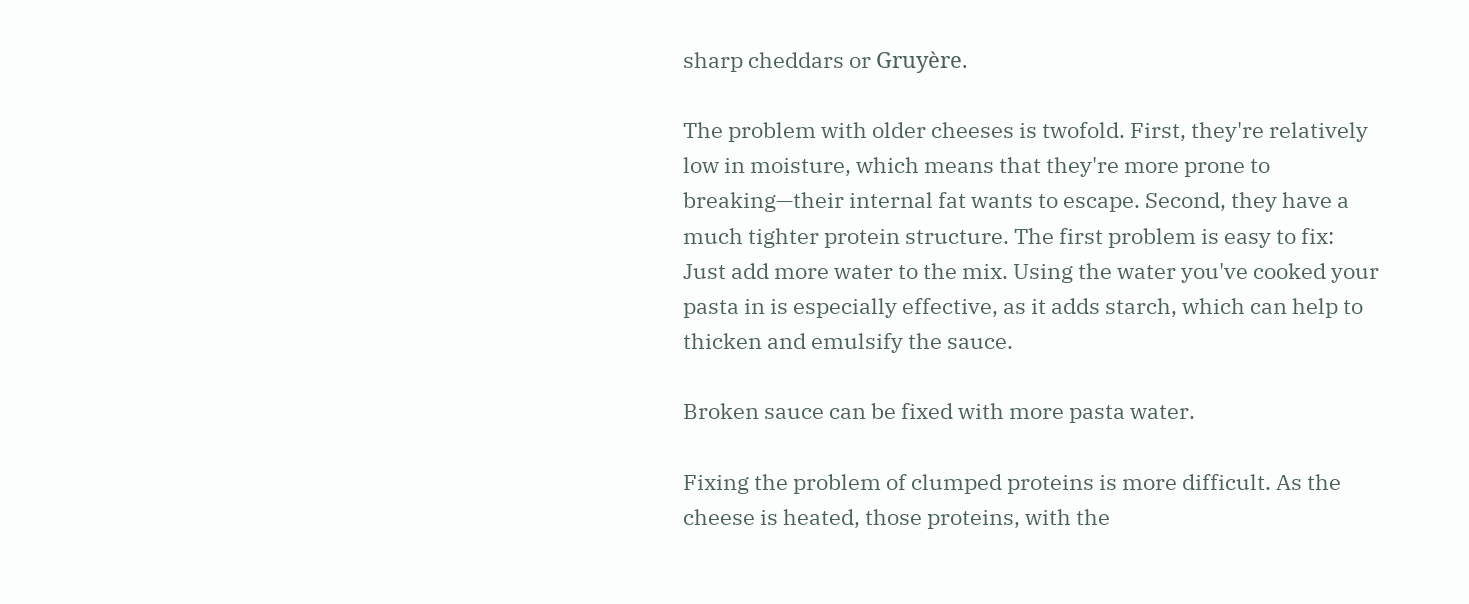sharp cheddars or Gruyère.

The problem with older cheeses is twofold. First, they're relatively low in moisture, which means that they're more prone to breaking—their internal fat wants to escape. Second, they have a much tighter protein structure. The first problem is easy to fix: Just add more water to the mix. Using the water you've cooked your pasta in is especially effective, as it adds starch, which can help to thicken and emulsify the sauce.

Broken sauce can be fixed with more pasta water.

Fixing the problem of clumped proteins is more difficult. As the cheese is heated, those proteins, with the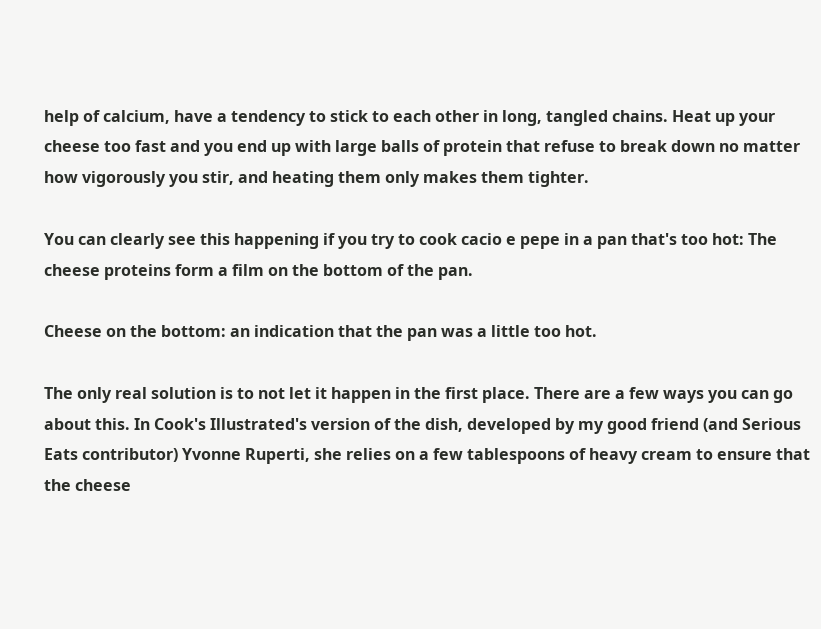help of calcium, have a tendency to stick to each other in long, tangled chains. Heat up your cheese too fast and you end up with large balls of protein that refuse to break down no matter how vigorously you stir, and heating them only makes them tighter.

You can clearly see this happening if you try to cook cacio e pepe in a pan that's too hot: The cheese proteins form a film on the bottom of the pan.

Cheese on the bottom: an indication that the pan was a little too hot.

The only real solution is to not let it happen in the first place. There are a few ways you can go about this. In Cook's Illustrated's version of the dish, developed by my good friend (and Serious Eats contributor) Yvonne Ruperti, she relies on a few tablespoons of heavy cream to ensure that the cheese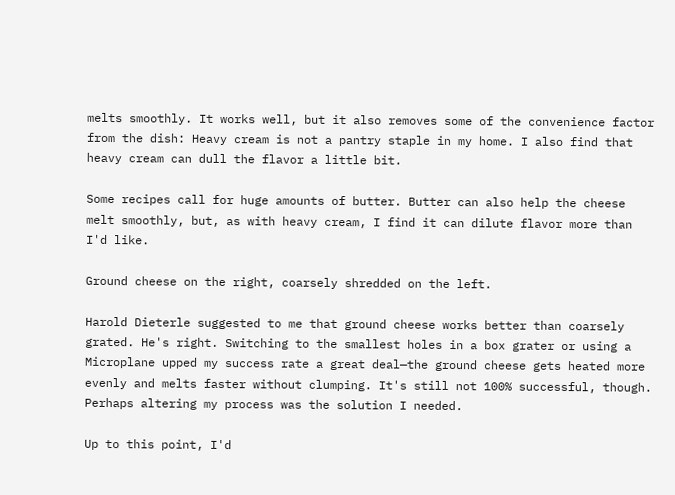melts smoothly. It works well, but it also removes some of the convenience factor from the dish: Heavy cream is not a pantry staple in my home. I also find that heavy cream can dull the flavor a little bit.

Some recipes call for huge amounts of butter. Butter can also help the cheese melt smoothly, but, as with heavy cream, I find it can dilute flavor more than I'd like.

Ground cheese on the right, coarsely shredded on the left.

Harold Dieterle suggested to me that ground cheese works better than coarsely grated. He's right. Switching to the smallest holes in a box grater or using a Microplane upped my success rate a great deal—the ground cheese gets heated more evenly and melts faster without clumping. It's still not 100% successful, though. Perhaps altering my process was the solution I needed.

Up to this point, I'd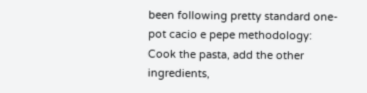been following pretty standard one-pot cacio e pepe methodology: Cook the pasta, add the other ingredients,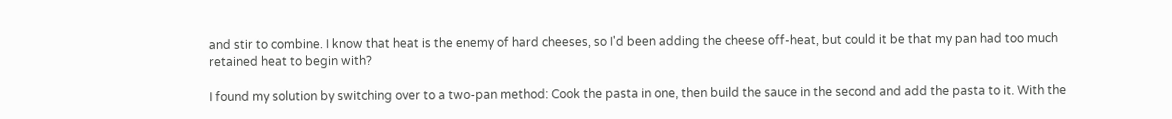and stir to combine. I know that heat is the enemy of hard cheeses, so I'd been adding the cheese off-heat, but could it be that my pan had too much retained heat to begin with?

I found my solution by switching over to a two-pan method: Cook the pasta in one, then build the sauce in the second and add the pasta to it. With the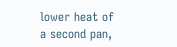lower heat of a second pan,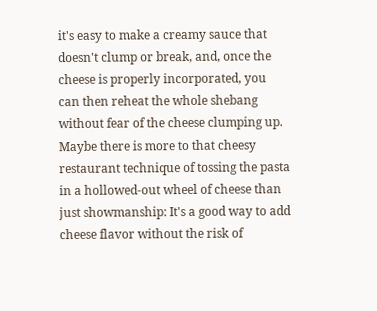it's easy to make a creamy sauce that doesn't clump or break, and, once the cheese is properly incorporated, you can then reheat the whole shebang without fear of the cheese clumping up. Maybe there is more to that cheesy restaurant technique of tossing the pasta in a hollowed-out wheel of cheese than just showmanship: It's a good way to add cheese flavor without the risk of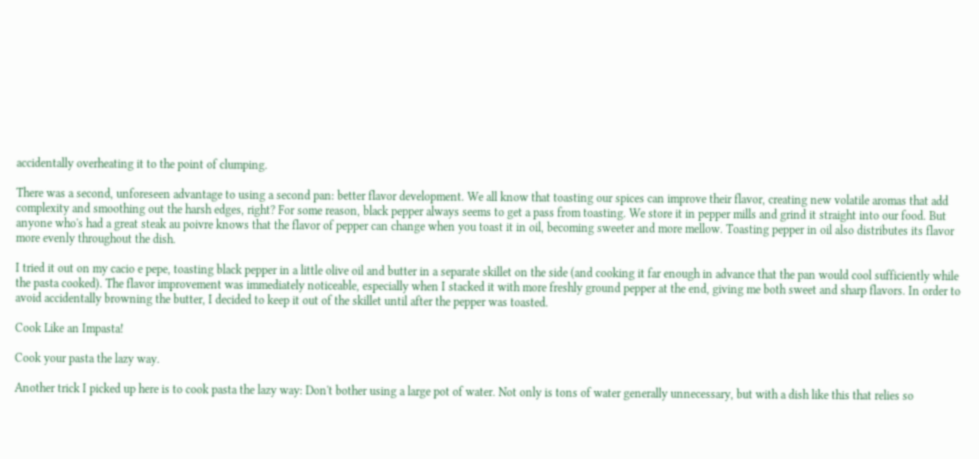accidentally overheating it to the point of clumping.

There was a second, unforeseen advantage to using a second pan: better flavor development. We all know that toasting our spices can improve their flavor, creating new volatile aromas that add complexity and smoothing out the harsh edges, right? For some reason, black pepper always seems to get a pass from toasting. We store it in pepper mills and grind it straight into our food. But anyone who's had a great steak au poivre knows that the flavor of pepper can change when you toast it in oil, becoming sweeter and more mellow. Toasting pepper in oil also distributes its flavor more evenly throughout the dish.

I tried it out on my cacio e pepe, toasting black pepper in a little olive oil and butter in a separate skillet on the side (and cooking it far enough in advance that the pan would cool sufficiently while the pasta cooked). The flavor improvement was immediately noticeable, especially when I stacked it with more freshly ground pepper at the end, giving me both sweet and sharp flavors. In order to avoid accidentally browning the butter, I decided to keep it out of the skillet until after the pepper was toasted.

Cook Like an Impasta!

Cook your pasta the lazy way.

Another trick I picked up here is to cook pasta the lazy way: Don't bother using a large pot of water. Not only is tons of water generally unnecessary, but with a dish like this that relies so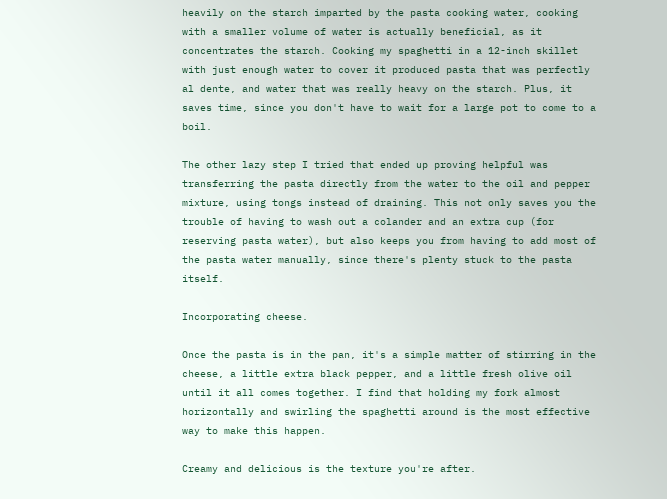heavily on the starch imparted by the pasta cooking water, cooking with a smaller volume of water is actually beneficial, as it concentrates the starch. Cooking my spaghetti in a 12-inch skillet with just enough water to cover it produced pasta that was perfectly al dente, and water that was really heavy on the starch. Plus, it saves time, since you don't have to wait for a large pot to come to a boil.

The other lazy step I tried that ended up proving helpful was transferring the pasta directly from the water to the oil and pepper mixture, using tongs instead of draining. This not only saves you the trouble of having to wash out a colander and an extra cup (for reserving pasta water), but also keeps you from having to add most of the pasta water manually, since there's plenty stuck to the pasta itself.

Incorporating cheese.

Once the pasta is in the pan, it's a simple matter of stirring in the cheese, a little extra black pepper, and a little fresh olive oil until it all comes together. I find that holding my fork almost horizontally and swirling the spaghetti around is the most effective way to make this happen.

Creamy and delicious is the texture you're after.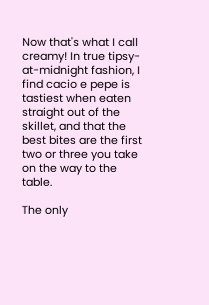Now that's what I call creamy! In true tipsy-at-midnight fashion, I find cacio e pepe is tastiest when eaten straight out of the skillet, and that the best bites are the first two or three you take on the way to the table.

The only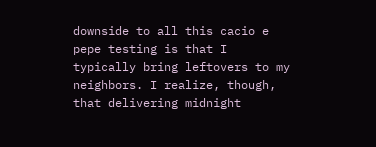downside to all this cacio e pepe testing is that I typically bring leftovers to my neighbors. I realize, though, that delivering midnight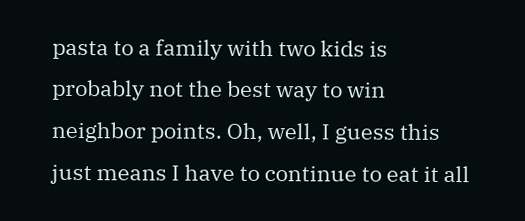pasta to a family with two kids is probably not the best way to win neighbor points. Oh, well, I guess this just means I have to continue to eat it all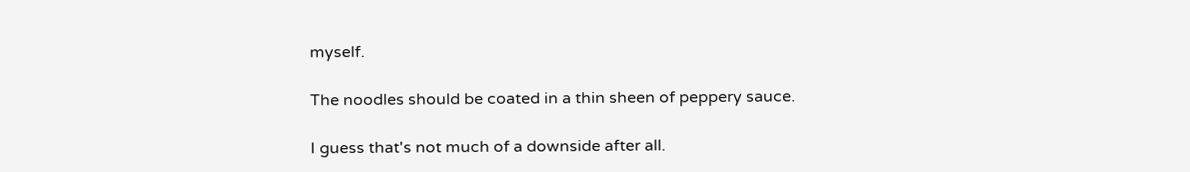myself.

The noodles should be coated in a thin sheen of peppery sauce.

I guess that's not much of a downside after all.